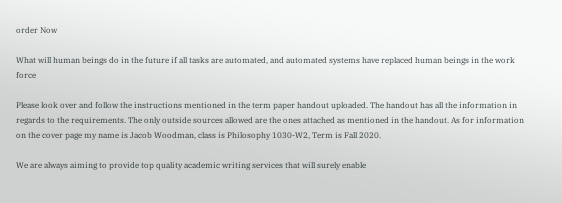order Now

What will human beings do in the future if all tasks are automated, and automated systems have replaced human beings in the work force

Please look over and follow the instructions mentioned in the term paper handout uploaded. The handout has all the information in regards to the requirements. The only outside sources allowed are the ones attached as mentioned in the handout. As for information on the cover page my name is Jacob Woodman, class is Philosophy 1030-W2, Term is Fall 2020.

We are always aiming to provide top quality academic writing services that will surely enable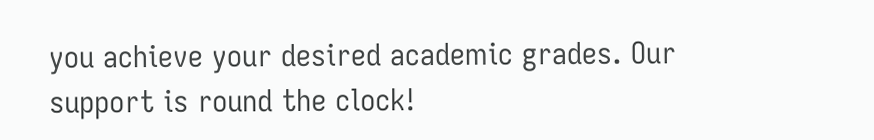you achieve your desired academic grades. Our support is round the clock!